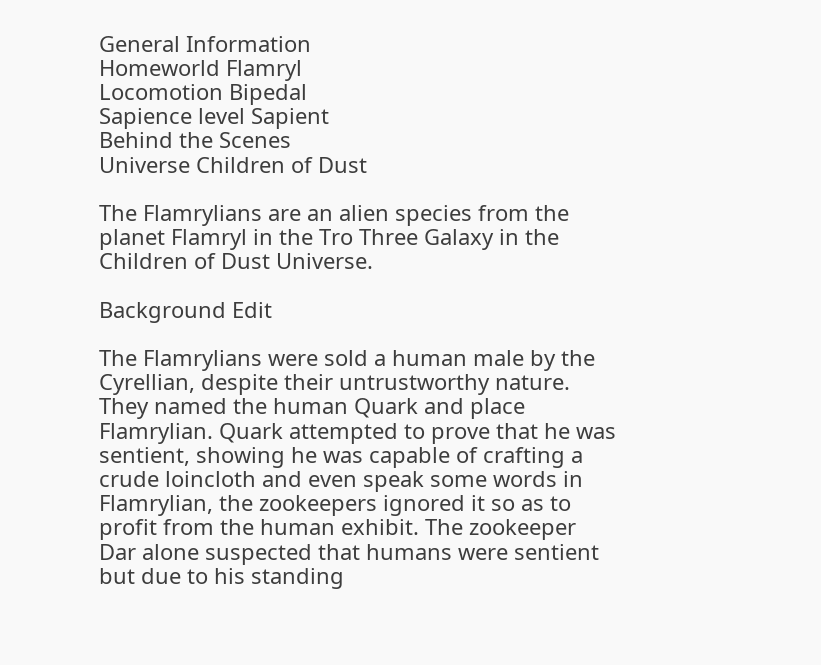General Information
Homeworld Flamryl
Locomotion Bipedal
Sapience level Sapient
Behind the Scenes
Universe Children of Dust

The Flamrylians are an alien species from the planet Flamryl in the Tro Three Galaxy in the Children of Dust Universe.

Background Edit

The Flamrylians were sold a human male by the Cyrellian, despite their untrustworthy nature. They named the human Quark and place Flamrylian. Quark attempted to prove that he was sentient, showing he was capable of crafting a crude loincloth and even speak some words in Flamrylian, the zookeepers ignored it so as to profit from the human exhibit. The zookeeper Dar alone suspected that humans were sentient but due to his standing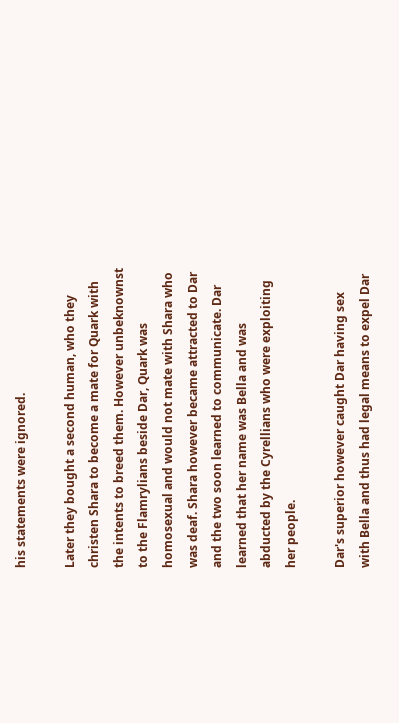his statements were ignored.

Later they bought a second human, who they christen Shara to become a mate for Quark with the intents to breed them. However unbeknownst to the Flamrylians beside Dar, Quark was homosexual and would not mate with Shara who was deaf. Shara however became attracted to Dar and the two soon learned to communicate. Dar learned that her name was Bella and was abducted by the Cyrellians who were exploiting her people.

Dar's superior however caught Dar having sex with Bella and thus had legal means to expel Dar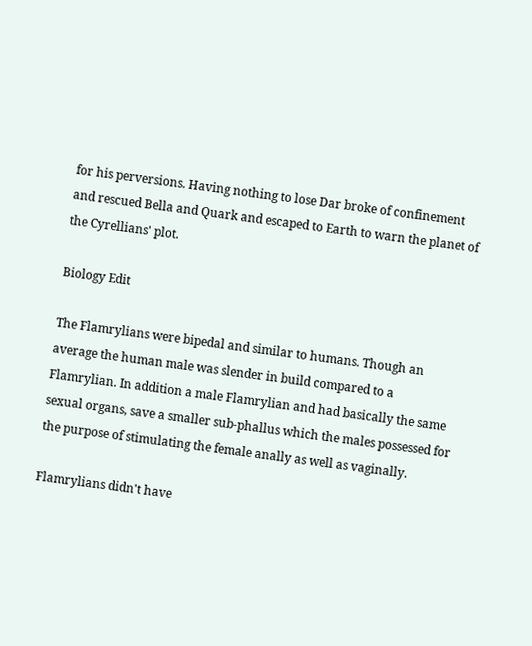for his perversions. Having nothing to lose Dar broke of confinement and rescued Bella and Quark and escaped to Earth to warn the planet of the Cyrellians' plot.

Biology Edit

The Flamrylians were bipedal and similar to humans. Though an average the human male was slender in build compared to a Flamrylian. In addition a male Flamrylian and had basically the same sexual organs, save a smaller sub-phallus which the males possessed for the purpose of stimulating the female anally as well as vaginally.

Flamrylians didn't have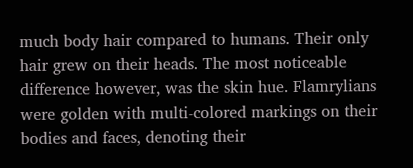much body hair compared to humans. Their only hair grew on their heads. The most noticeable difference however, was the skin hue. Flamrylians were golden with multi-colored markings on their bodies and faces, denoting their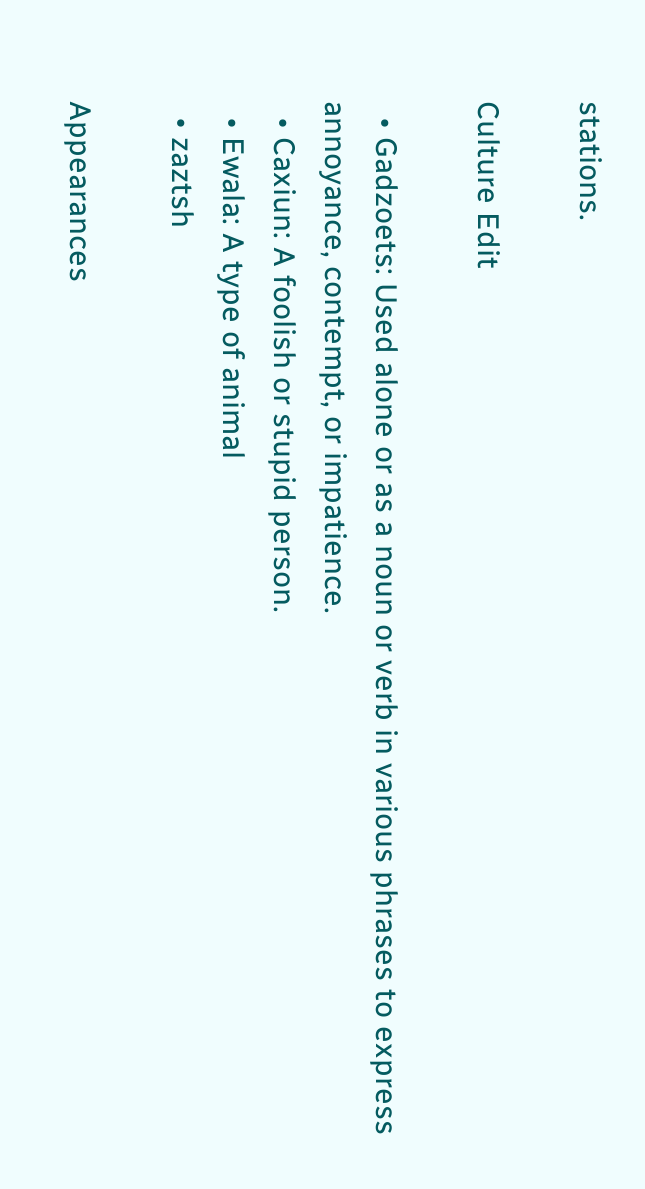stations.

Culture Edit

  • Gadzoets: Used alone or as a noun or verb in various phrases to express annoyance, contempt, or impatience.
  • Caxiun: A foolish or stupid person.
  • Ewala: A type of animal
  • zaztsh

Appearances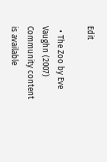Edit

  • The Zoo by Eve Vaughn (2007)
Community content is available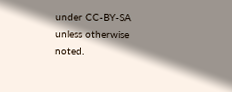under CC-BY-SA unless otherwise noted.